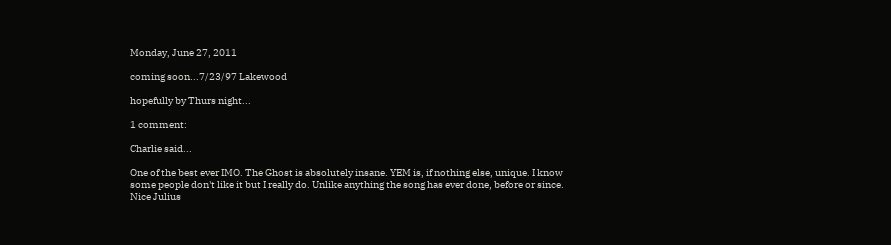Monday, June 27, 2011

coming soon...7/23/97 Lakewood

hopefully by Thurs night...

1 comment:

Charlie said...

One of the best ever IMO. The Ghost is absolutely insane. YEM is, if nothing else, unique. I know some people don't like it but I really do. Unlike anything the song has ever done, before or since. Nice Julius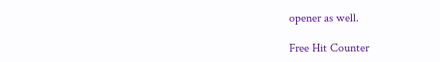opener as well.

Free Hit Counter